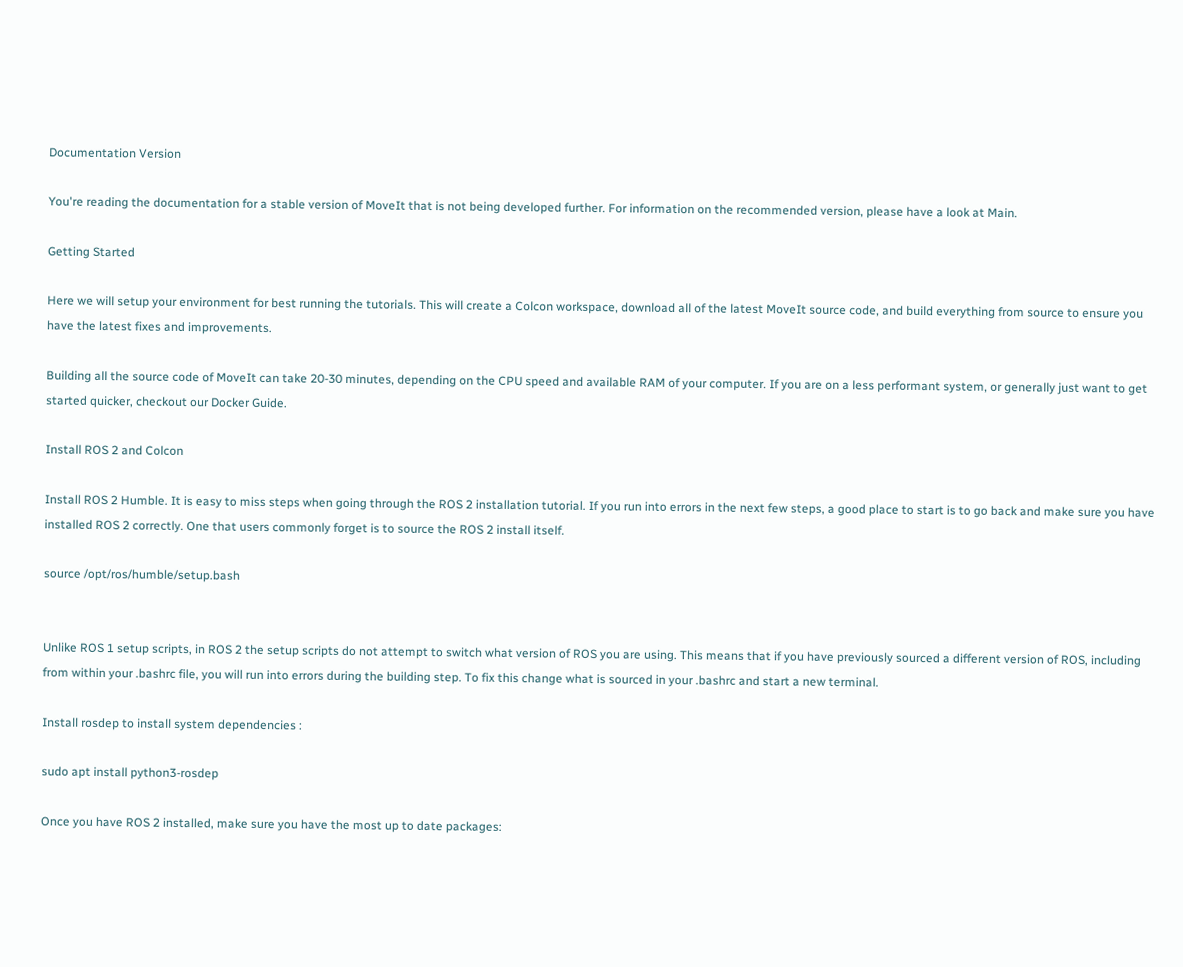Documentation Version

You're reading the documentation for a stable version of MoveIt that is not being developed further. For information on the recommended version, please have a look at Main.

Getting Started

Here we will setup your environment for best running the tutorials. This will create a Colcon workspace, download all of the latest MoveIt source code, and build everything from source to ensure you have the latest fixes and improvements.

Building all the source code of MoveIt can take 20-30 minutes, depending on the CPU speed and available RAM of your computer. If you are on a less performant system, or generally just want to get started quicker, checkout our Docker Guide.

Install ROS 2 and Colcon

Install ROS 2 Humble. It is easy to miss steps when going through the ROS 2 installation tutorial. If you run into errors in the next few steps, a good place to start is to go back and make sure you have installed ROS 2 correctly. One that users commonly forget is to source the ROS 2 install itself.

source /opt/ros/humble/setup.bash


Unlike ROS 1 setup scripts, in ROS 2 the setup scripts do not attempt to switch what version of ROS you are using. This means that if you have previously sourced a different version of ROS, including from within your .bashrc file, you will run into errors during the building step. To fix this change what is sourced in your .bashrc and start a new terminal.

Install rosdep to install system dependencies :

sudo apt install python3-rosdep

Once you have ROS 2 installed, make sure you have the most up to date packages: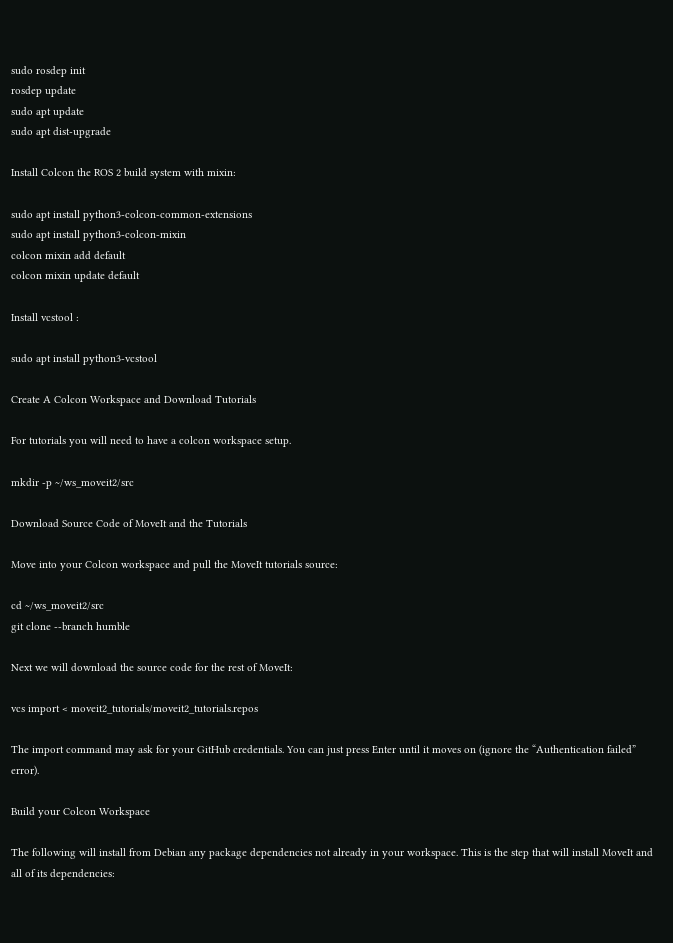sudo rosdep init
rosdep update
sudo apt update
sudo apt dist-upgrade

Install Colcon the ROS 2 build system with mixin:

sudo apt install python3-colcon-common-extensions
sudo apt install python3-colcon-mixin
colcon mixin add default
colcon mixin update default

Install vcstool :

sudo apt install python3-vcstool

Create A Colcon Workspace and Download Tutorials

For tutorials you will need to have a colcon workspace setup.

mkdir -p ~/ws_moveit2/src

Download Source Code of MoveIt and the Tutorials

Move into your Colcon workspace and pull the MoveIt tutorials source:

cd ~/ws_moveit2/src
git clone --branch humble

Next we will download the source code for the rest of MoveIt:

vcs import < moveit2_tutorials/moveit2_tutorials.repos

The import command may ask for your GitHub credentials. You can just press Enter until it moves on (ignore the “Authentication failed” error).

Build your Colcon Workspace

The following will install from Debian any package dependencies not already in your workspace. This is the step that will install MoveIt and all of its dependencies: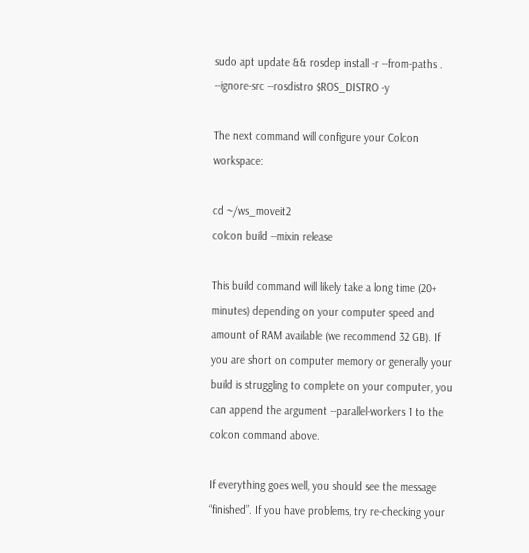sudo apt update && rosdep install -r --from-paths . --ignore-src --rosdistro $ROS_DISTRO -y

The next command will configure your Colcon workspace:

cd ~/ws_moveit2
colcon build --mixin release

This build command will likely take a long time (20+ minutes) depending on your computer speed and amount of RAM available (we recommend 32 GB). If you are short on computer memory or generally your build is struggling to complete on your computer, you can append the argument --parallel-workers 1 to the colcon command above.

If everything goes well, you should see the message “finished”. If you have problems, try re-checking your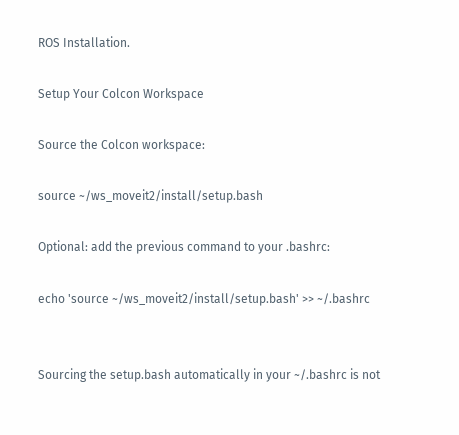ROS Installation.

Setup Your Colcon Workspace

Source the Colcon workspace:

source ~/ws_moveit2/install/setup.bash

Optional: add the previous command to your .bashrc:

echo 'source ~/ws_moveit2/install/setup.bash' >> ~/.bashrc


Sourcing the setup.bash automatically in your ~/.bashrc is not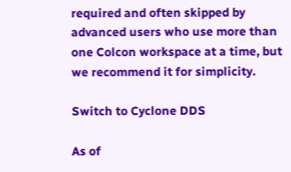required and often skipped by advanced users who use more than one Colcon workspace at a time, but we recommend it for simplicity.

Switch to Cyclone DDS

As of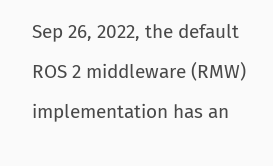Sep 26, 2022, the default ROS 2 middleware (RMW) implementation has an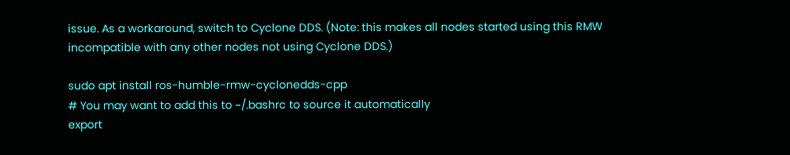issue. As a workaround, switch to Cyclone DDS. (Note: this makes all nodes started using this RMW incompatible with any other nodes not using Cyclone DDS.)

sudo apt install ros-humble-rmw-cyclonedds-cpp
# You may want to add this to ~/.bashrc to source it automatically
export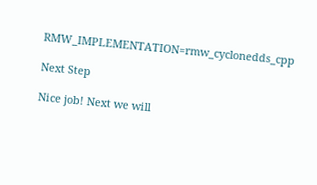RMW_IMPLEMENTATION=rmw_cyclonedds_cpp

Next Step

Nice job! Next we will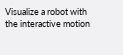Visualize a robot with the interactive motion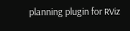planning plugin for RViz